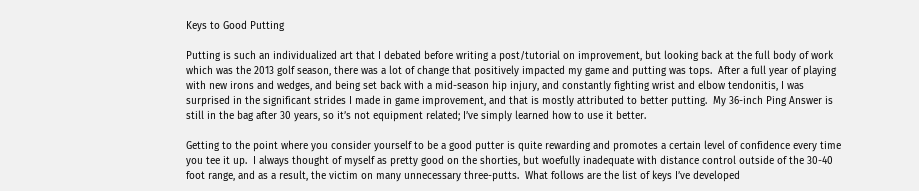Keys to Good Putting

Putting is such an individualized art that I debated before writing a post/tutorial on improvement, but looking back at the full body of work which was the 2013 golf season, there was a lot of change that positively impacted my game and putting was tops.  After a full year of playing with new irons and wedges, and being set back with a mid-season hip injury, and constantly fighting wrist and elbow tendonitis, I was surprised in the significant strides I made in game improvement, and that is mostly attributed to better putting.  My 36-inch Ping Answer is still in the bag after 30 years, so it’s not equipment related; I’ve simply learned how to use it better.

Getting to the point where you consider yourself to be a good putter is quite rewarding and promotes a certain level of confidence every time you tee it up.  I always thought of myself as pretty good on the shorties, but woefully inadequate with distance control outside of the 30-40 foot range, and as a result, the victim on many unnecessary three-putts.  What follows are the list of keys I’ve developed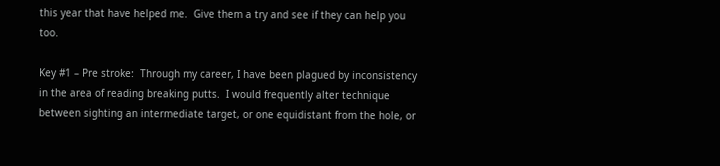this year that have helped me.  Give them a try and see if they can help you too.

Key #1 – Pre stroke:  Through my career, I have been plagued by inconsistency in the area of reading breaking putts.  I would frequently alter technique between sighting an intermediate target, or one equidistant from the hole, or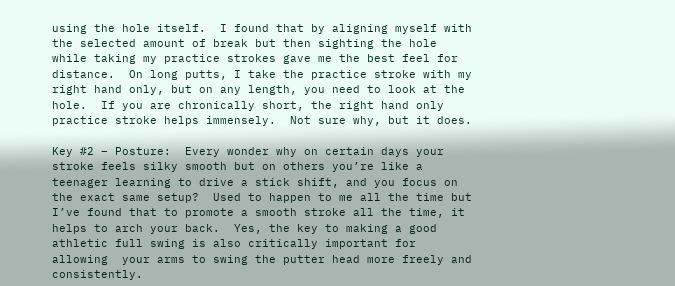using the hole itself.  I found that by aligning myself with the selected amount of break but then sighting the hole while taking my practice strokes gave me the best feel for distance.  On long putts, I take the practice stroke with my right hand only, but on any length, you need to look at the hole.  If you are chronically short, the right hand only practice stroke helps immensely.  Not sure why, but it does.

Key #2 – Posture:  Every wonder why on certain days your stroke feels silky smooth but on others you’re like a teenager learning to drive a stick shift, and you focus on the exact same setup?  Used to happen to me all the time but  I’ve found that to promote a smooth stroke all the time, it helps to arch your back.  Yes, the key to making a good athletic full swing is also critically important for allowing  your arms to swing the putter head more freely and consistently.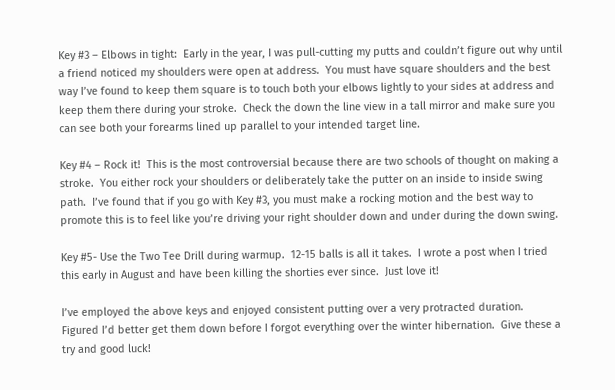Key #3 – Elbows in tight:  Early in the year, I was pull-cutting my putts and couldn’t figure out why until a friend noticed my shoulders were open at address.  You must have square shoulders and the best way I’ve found to keep them square is to touch both your elbows lightly to your sides at address and keep them there during your stroke.  Check the down the line view in a tall mirror and make sure you can see both your forearms lined up parallel to your intended target line.

Key #4 – Rock it!  This is the most controversial because there are two schools of thought on making a stroke.  You either rock your shoulders or deliberately take the putter on an inside to inside swing path.  I’ve found that if you go with Key #3, you must make a rocking motion and the best way to promote this is to feel like you’re driving your right shoulder down and under during the down swing.

Key #5- Use the Two Tee Drill during warmup.  12-15 balls is all it takes.  I wrote a post when I tried this early in August and have been killing the shorties ever since.  Just love it!

I’ve employed the above keys and enjoyed consistent putting over a very protracted duration.  Figured I’d better get them down before I forgot everything over the winter hibernation.  Give these a try and good luck!